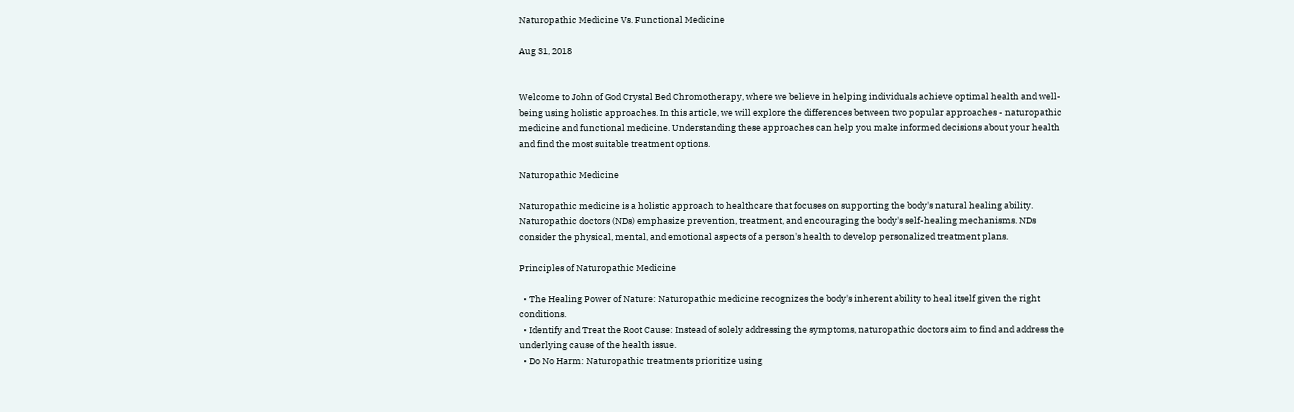Naturopathic Medicine Vs. Functional Medicine

Aug 31, 2018


Welcome to John of God Crystal Bed Chromotherapy, where we believe in helping individuals achieve optimal health and well-being using holistic approaches. In this article, we will explore the differences between two popular approaches - naturopathic medicine and functional medicine. Understanding these approaches can help you make informed decisions about your health and find the most suitable treatment options.

Naturopathic Medicine

Naturopathic medicine is a holistic approach to healthcare that focuses on supporting the body's natural healing ability. Naturopathic doctors (NDs) emphasize prevention, treatment, and encouraging the body's self-healing mechanisms. NDs consider the physical, mental, and emotional aspects of a person's health to develop personalized treatment plans.

Principles of Naturopathic Medicine

  • The Healing Power of Nature: Naturopathic medicine recognizes the body's inherent ability to heal itself given the right conditions.
  • Identify and Treat the Root Cause: Instead of solely addressing the symptoms, naturopathic doctors aim to find and address the underlying cause of the health issue.
  • Do No Harm: Naturopathic treatments prioritize using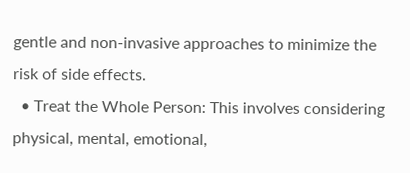gentle and non-invasive approaches to minimize the risk of side effects.
  • Treat the Whole Person: This involves considering physical, mental, emotional,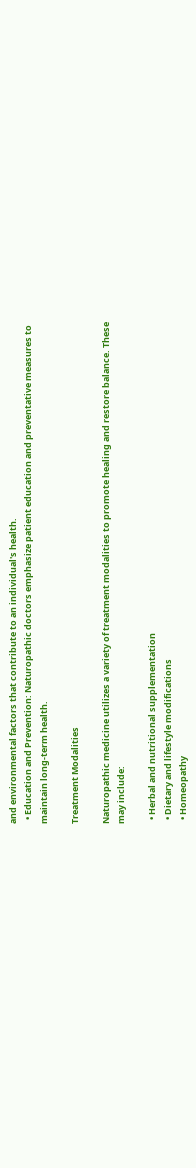and environmental factors that contribute to an individual's health.
  • Education and Prevention: Naturopathic doctors emphasize patient education and preventative measures to maintain long-term health.

Treatment Modalities

Naturopathic medicine utilizes a variety of treatment modalities to promote healing and restore balance. These may include:

  • Herbal and nutritional supplementation
  • Dietary and lifestyle modifications
  • Homeopathy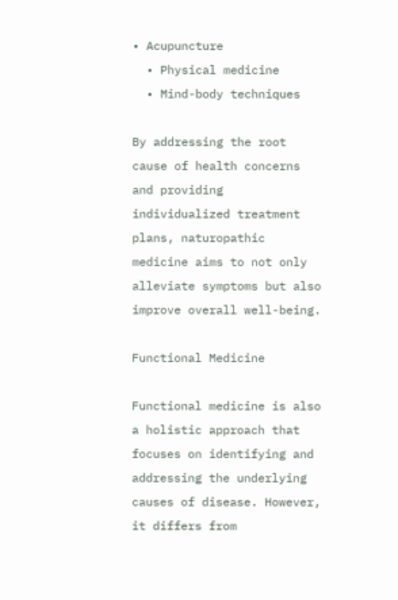• Acupuncture
  • Physical medicine
  • Mind-body techniques

By addressing the root cause of health concerns and providing individualized treatment plans, naturopathic medicine aims to not only alleviate symptoms but also improve overall well-being.

Functional Medicine

Functional medicine is also a holistic approach that focuses on identifying and addressing the underlying causes of disease. However, it differs from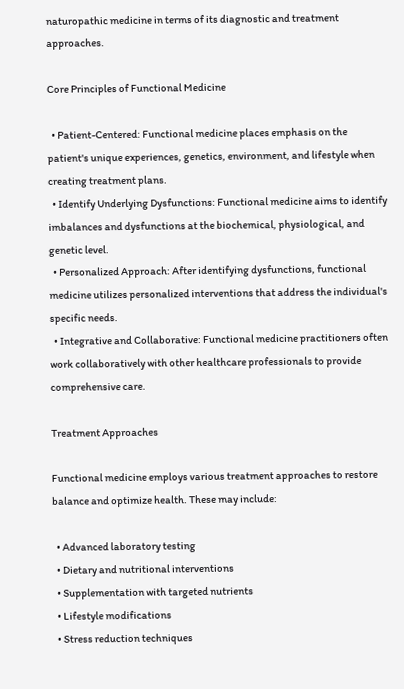naturopathic medicine in terms of its diagnostic and treatment approaches.

Core Principles of Functional Medicine

  • Patient-Centered: Functional medicine places emphasis on the patient's unique experiences, genetics, environment, and lifestyle when creating treatment plans.
  • Identify Underlying Dysfunctions: Functional medicine aims to identify imbalances and dysfunctions at the biochemical, physiological, and genetic level.
  • Personalized Approach: After identifying dysfunctions, functional medicine utilizes personalized interventions that address the individual's specific needs.
  • Integrative and Collaborative: Functional medicine practitioners often work collaboratively with other healthcare professionals to provide comprehensive care.

Treatment Approaches

Functional medicine employs various treatment approaches to restore balance and optimize health. These may include:

  • Advanced laboratory testing
  • Dietary and nutritional interventions
  • Supplementation with targeted nutrients
  • Lifestyle modifications
  • Stress reduction techniques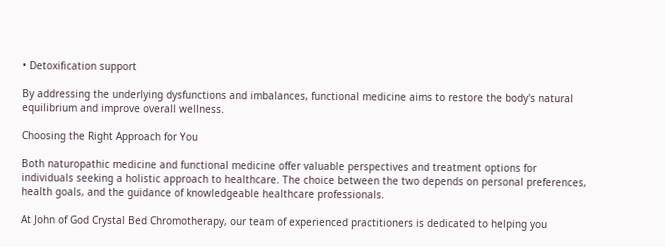• Detoxification support

By addressing the underlying dysfunctions and imbalances, functional medicine aims to restore the body's natural equilibrium and improve overall wellness.

Choosing the Right Approach for You

Both naturopathic medicine and functional medicine offer valuable perspectives and treatment options for individuals seeking a holistic approach to healthcare. The choice between the two depends on personal preferences, health goals, and the guidance of knowledgeable healthcare professionals.

At John of God Crystal Bed Chromotherapy, our team of experienced practitioners is dedicated to helping you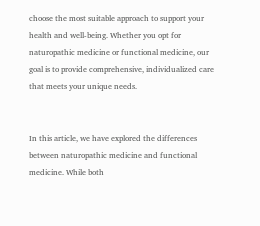choose the most suitable approach to support your health and well-being. Whether you opt for naturopathic medicine or functional medicine, our goal is to provide comprehensive, individualized care that meets your unique needs.


In this article, we have explored the differences between naturopathic medicine and functional medicine. While both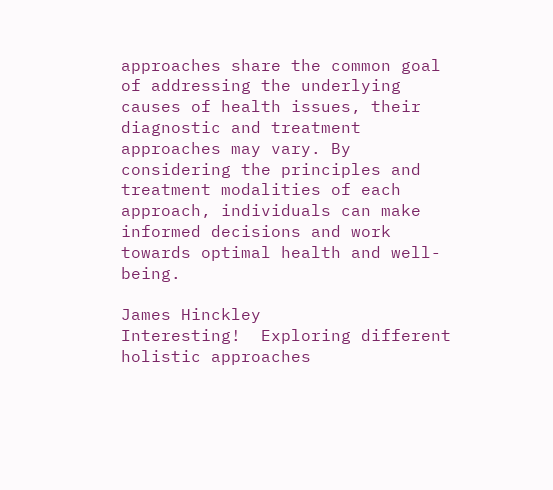approaches share the common goal of addressing the underlying causes of health issues, their diagnostic and treatment approaches may vary. By considering the principles and treatment modalities of each approach, individuals can make informed decisions and work towards optimal health and well-being.

James Hinckley
Interesting!  Exploring different holistic approaches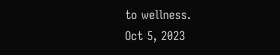to wellness.
Oct 5, 2023